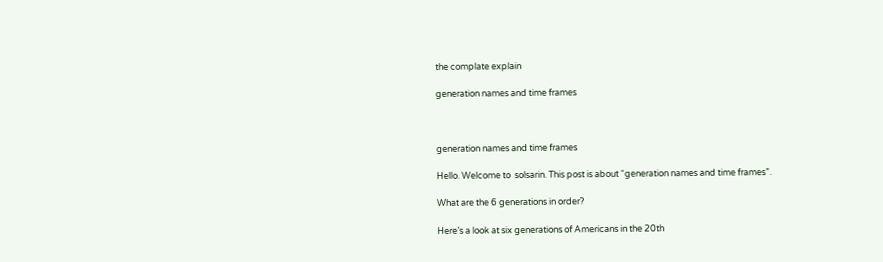the complate explain

generation names and time frames



generation names and time frames

Hello. Welcome to  solsarin. This post is about “generation names and time frames”.

What are the 6 generations in order?

Here’s a look at six generations of Americans in the 20th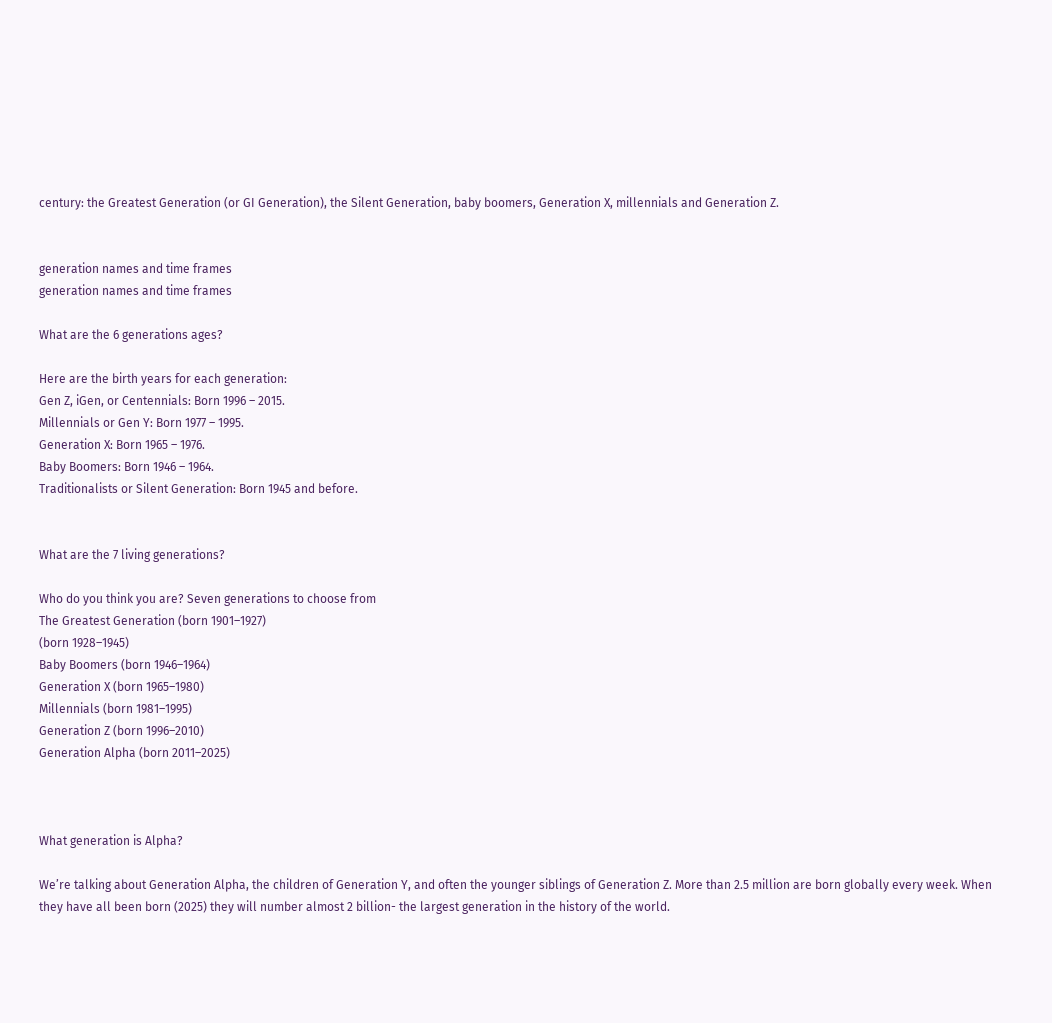century: the Greatest Generation (or GI Generation), the Silent Generation, baby boomers, Generation X, millennials and Generation Z.


generation names and time frames
generation names and time frames

What are the 6 generations ages?

Here are the birth years for each generation:
Gen Z, iGen, or Centennials: Born 1996 – 2015.
Millennials or Gen Y: Born 1977 – 1995.
Generation X: Born 1965 – 1976.
Baby Boomers: Born 1946 – 1964.
Traditionalists or Silent Generation: Born 1945 and before.


What are the 7 living generations?

Who do you think you are? Seven generations to choose from
The Greatest Generation (born 1901–1927)
(born 1928–1945)
Baby Boomers (born 1946–1964)
Generation X (born 1965–1980)
Millennials (born 1981–1995)
Generation Z (born 1996–2010)
Generation Alpha (born 2011–2025)



What generation is Alpha?

We’re talking about Generation Alpha, the children of Generation Y, and often the younger siblings of Generation Z. More than 2.5 million are born globally every week. When they have all been born (2025) they will number almost 2 billion- the largest generation in the history of the world.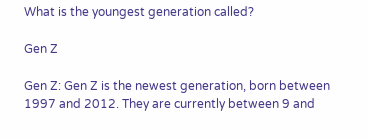What is the youngest generation called?

Gen Z

Gen Z: Gen Z is the newest generation, born between 1997 and 2012. They are currently between 9 and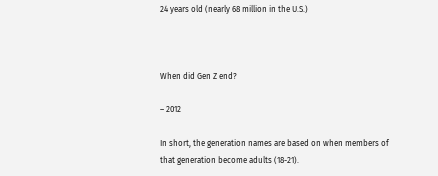24 years old (nearly 68 million in the U.S.)



When did Gen Z end?

– 2012

In short, the generation names are based on when members of that generation become adults (18-21).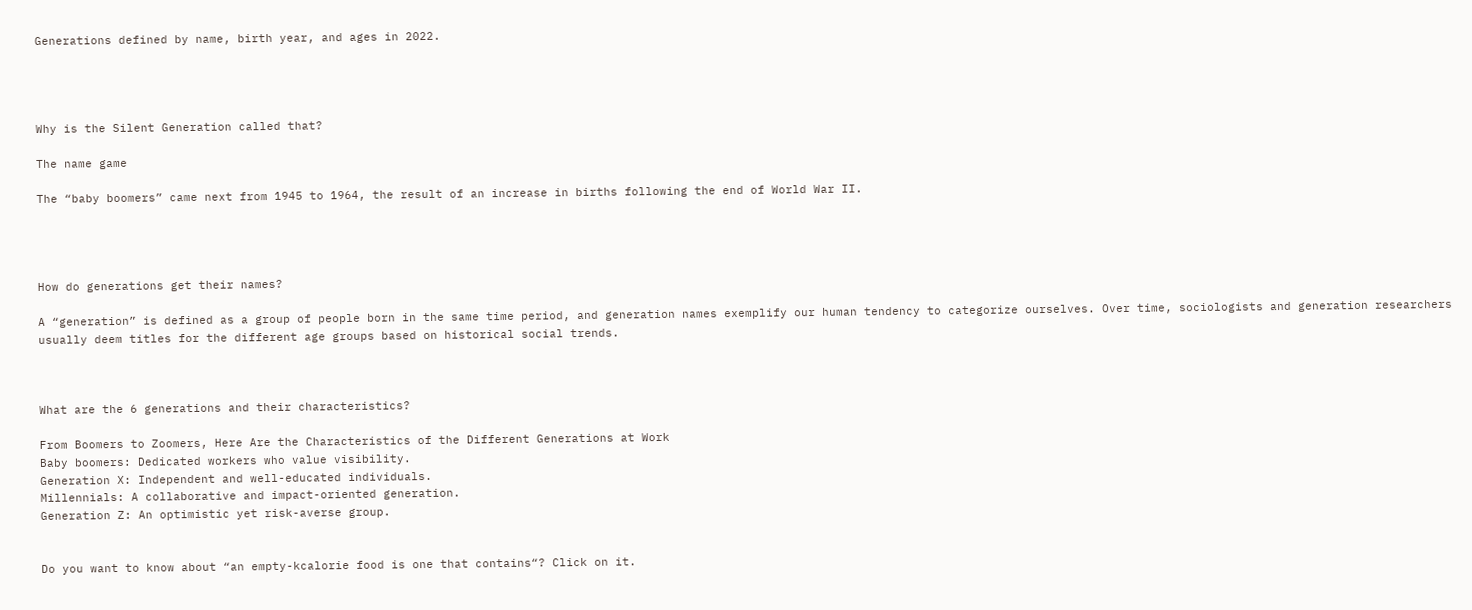Generations defined by name, birth year, and ages in 2022.




Why is the Silent Generation called that?

The name game

The “baby boomers” came next from 1945 to 1964, the result of an increase in births following the end of World War II.




How do generations get their names?

A “generation” is defined as a group of people born in the same time period, and generation names exemplify our human tendency to categorize ourselves. Over time, sociologists and generation researchers usually deem titles for the different age groups based on historical social trends.



What are the 6 generations and their characteristics?

From Boomers to Zoomers, Here Are the Characteristics of the Different Generations at Work
Baby boomers: Dedicated workers who value visibility.
Generation X: Independent and well-educated individuals.
Millennials: A collaborative and impact-oriented generation.
Generation Z: An optimistic yet risk-averse group.


Do you want to know about “an empty-kcalorie food is one that contains“? Click on it.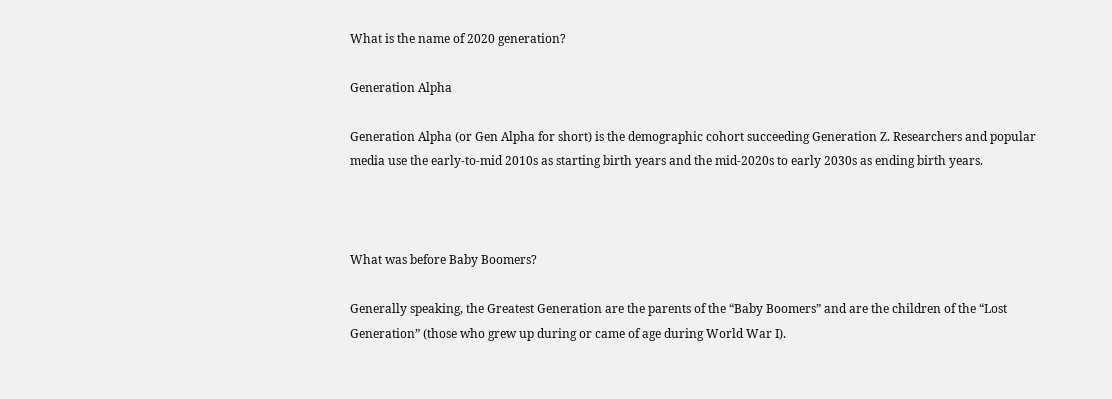What is the name of 2020 generation?

Generation Alpha

Generation Alpha (or Gen Alpha for short) is the demographic cohort succeeding Generation Z. Researchers and popular media use the early-to-mid 2010s as starting birth years and the mid-2020s to early 2030s as ending birth years.



What was before Baby Boomers?

Generally speaking, the Greatest Generation are the parents of the “Baby Boomers” and are the children of the “Lost Generation” (those who grew up during or came of age during World War I).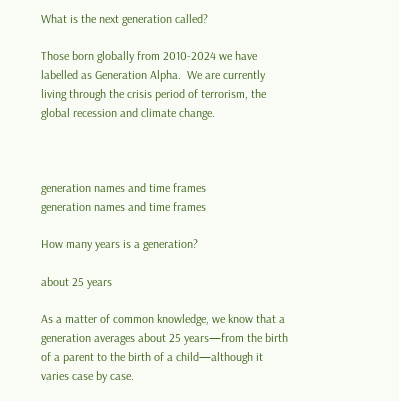What is the next generation called?

Those born globally from 2010-2024 we have labelled as Generation Alpha.  We are currently living through the crisis period of terrorism, the global recession and climate change.



generation names and time frames
generation names and time frames

How many years is a generation?

about 25 years

As a matter of common knowledge, we know that a generation averages about 25 years—from the birth of a parent to the birth of a child—although it varies case by case.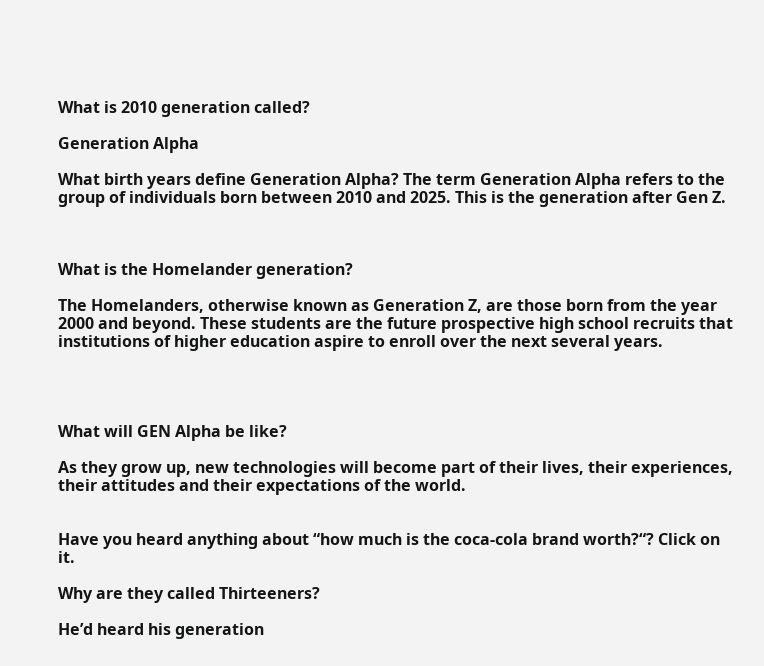What is 2010 generation called?

Generation Alpha

What birth years define Generation Alpha? The term Generation Alpha refers to the group of individuals born between 2010 and 2025. This is the generation after Gen Z.



What is the Homelander generation?

The Homelanders, otherwise known as Generation Z, are those born from the year 2000 and beyond. These students are the future prospective high school recruits that institutions of higher education aspire to enroll over the next several years.




What will GEN Alpha be like?

As they grow up, new technologies will become part of their lives, their experiences, their attitudes and their expectations of the world.


Have you heard anything about “how much is the coca-cola brand worth?“? Click on it.

Why are they called Thirteeners?

He’d heard his generation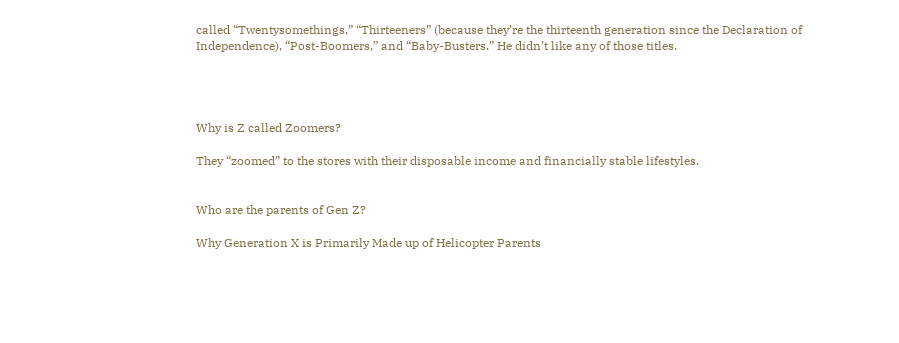called “Twentysomethings,” “Thirteeners” (because they’re the thirteenth generation since the Declaration of Independence), “Post-Boomers,” and “Baby-Busters.” He didn’t like any of those titles.




Why is Z called Zoomers?

They “zoomed” to the stores with their disposable income and financially stable lifestyles.


Who are the parents of Gen Z?

Why Generation X is Primarily Made up of Helicopter Parents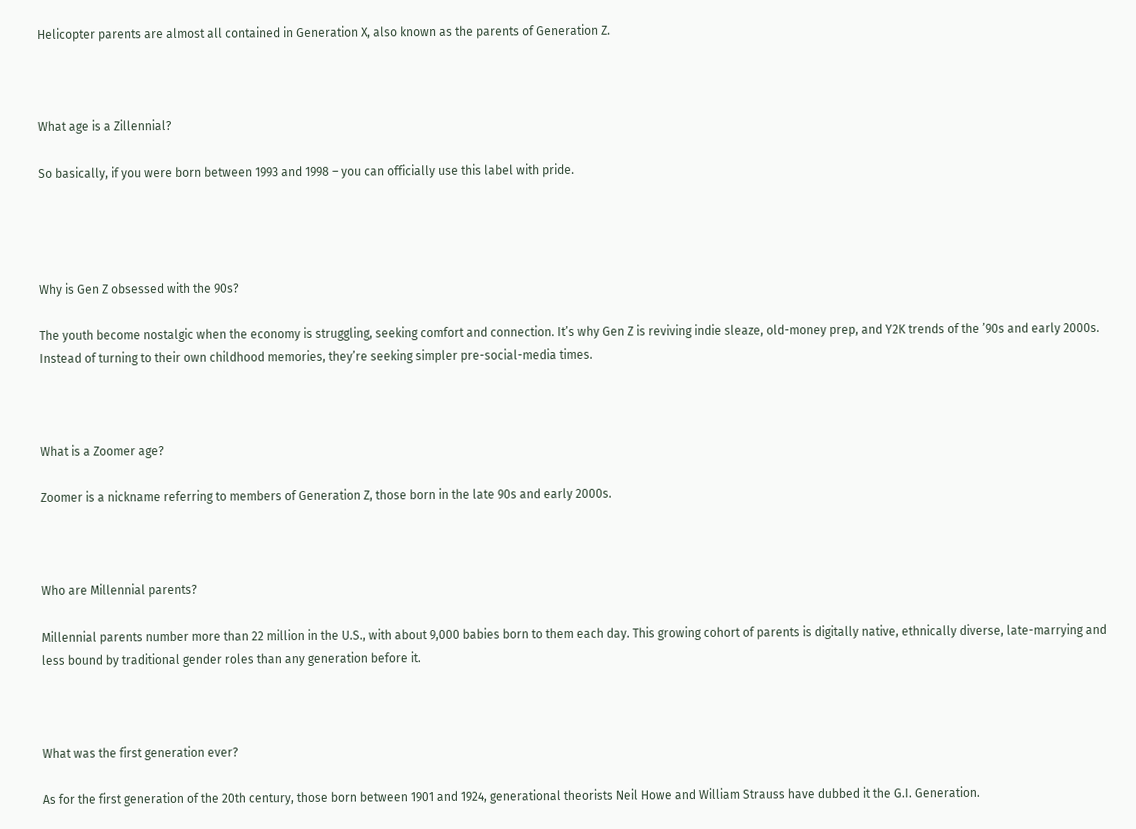Helicopter parents are almost all contained in Generation X, also known as the parents of Generation Z.



What age is a Zillennial?

So basically, if you were born between 1993 and 1998 – you can officially use this label with pride.




Why is Gen Z obsessed with the 90s?

The youth become nostalgic when the economy is struggling, seeking comfort and connection. It’s why Gen Z is reviving indie sleaze, old-money prep, and Y2K trends of the ’90s and early 2000s. Instead of turning to their own childhood memories, they’re seeking simpler pre-social-media times.



What is a Zoomer age?

Zoomer is a nickname referring to members of Generation Z, those born in the late 90s and early 2000s.



Who are Millennial parents?

Millennial parents number more than 22 million in the U.S., with about 9,000 babies born to them each day. This growing cohort of parents is digitally native, ethnically diverse, late-marrying and less bound by traditional gender roles than any generation before it.



What was the first generation ever?

As for the first generation of the 20th century, those born between 1901 and 1924, generational theorists Neil Howe and William Strauss have dubbed it the G.I. Generation.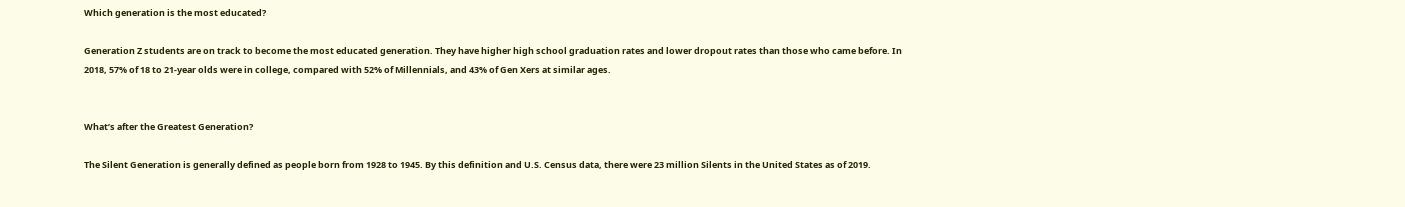Which generation is the most educated?

Generation Z students are on track to become the most educated generation. They have higher high school graduation rates and lower dropout rates than those who came before. In 2018, 57% of 18 to 21-year olds were in college, compared with 52% of Millennials, and 43% of Gen Xers at similar ages.


What’s after the Greatest Generation?

The Silent Generation is generally defined as people born from 1928 to 1945. By this definition and U.S. Census data, there were 23 million Silents in the United States as of 2019.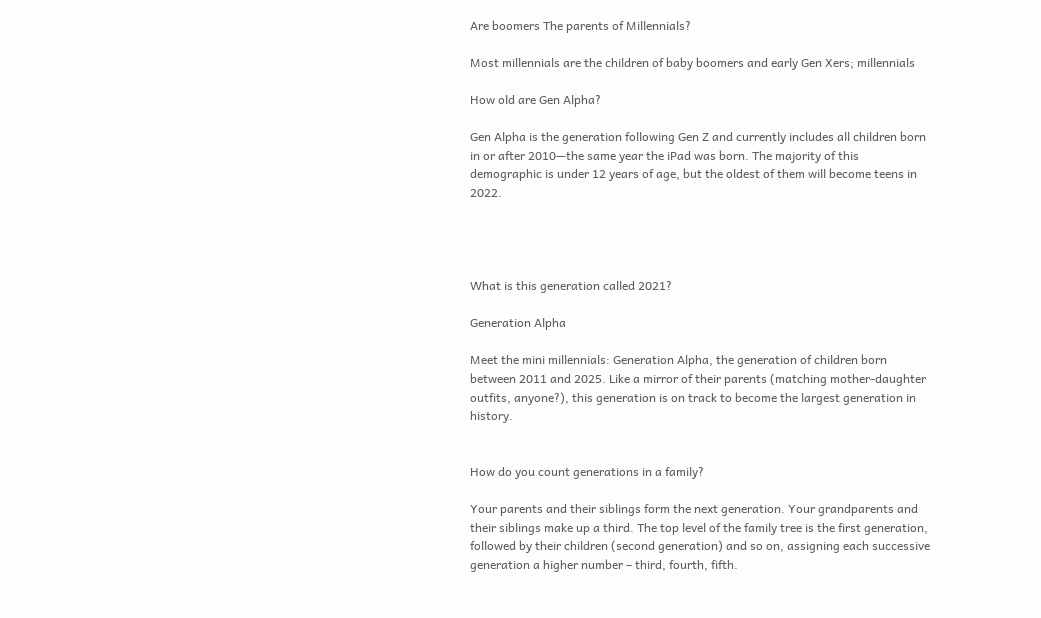Are boomers The parents of Millennials?

Most millennials are the children of baby boomers and early Gen Xers; millennials

How old are Gen Alpha?

Gen Alpha is the generation following Gen Z and currently includes all children born in or after 2010—the same year the iPad was born. The majority of this demographic is under 12 years of age, but the oldest of them will become teens in 2022.




What is this generation called 2021?

Generation Alpha

Meet the mini millennials: Generation Alpha, the generation of children born between 2011 and 2025. Like a mirror of their parents (matching mother-daughter outfits, anyone?), this generation is on track to become the largest generation in history.


How do you count generations in a family?

Your parents and their siblings form the next generation. Your grandparents and their siblings make up a third. The top level of the family tree is the first generation, followed by their children (second generation) and so on, assigning each successive generation a higher number – third, fourth, fifth.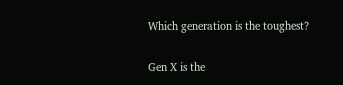Which generation is the toughest?

Gen X is the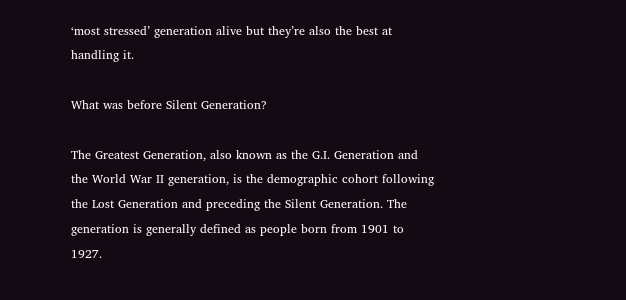‘most stressed’ generation alive but they’re also the best at handling it.

What was before Silent Generation?

The Greatest Generation, also known as the G.I. Generation and the World War II generation, is the demographic cohort following the Lost Generation and preceding the Silent Generation. The generation is generally defined as people born from 1901 to 1927.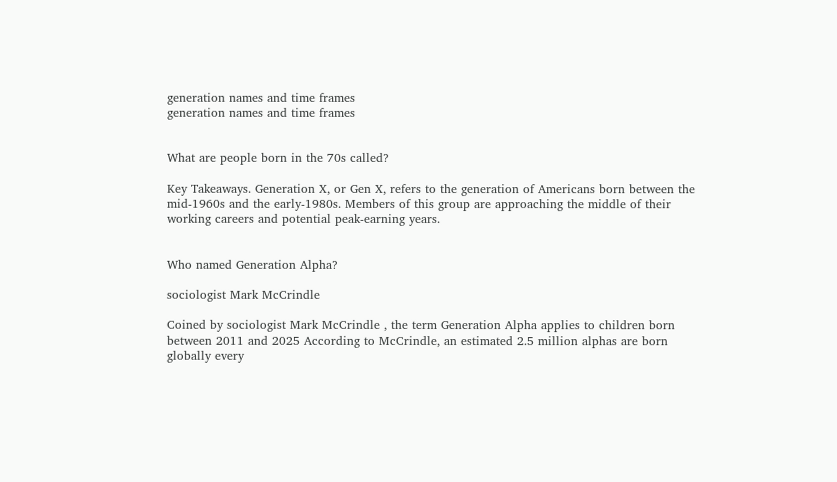generation names and time frames
generation names and time frames


What are people born in the 70s called?

Key Takeaways. Generation X, or Gen X, refers to the generation of Americans born between the mid-1960s and the early-1980s. Members of this group are approaching the middle of their working careers and potential peak-earning years.


Who named Generation Alpha?

sociologist Mark McCrindle

Coined by sociologist Mark McCrindle , the term Generation Alpha applies to children born between 2011 and 2025 According to McCrindle, an estimated 2.5 million alphas are born globally every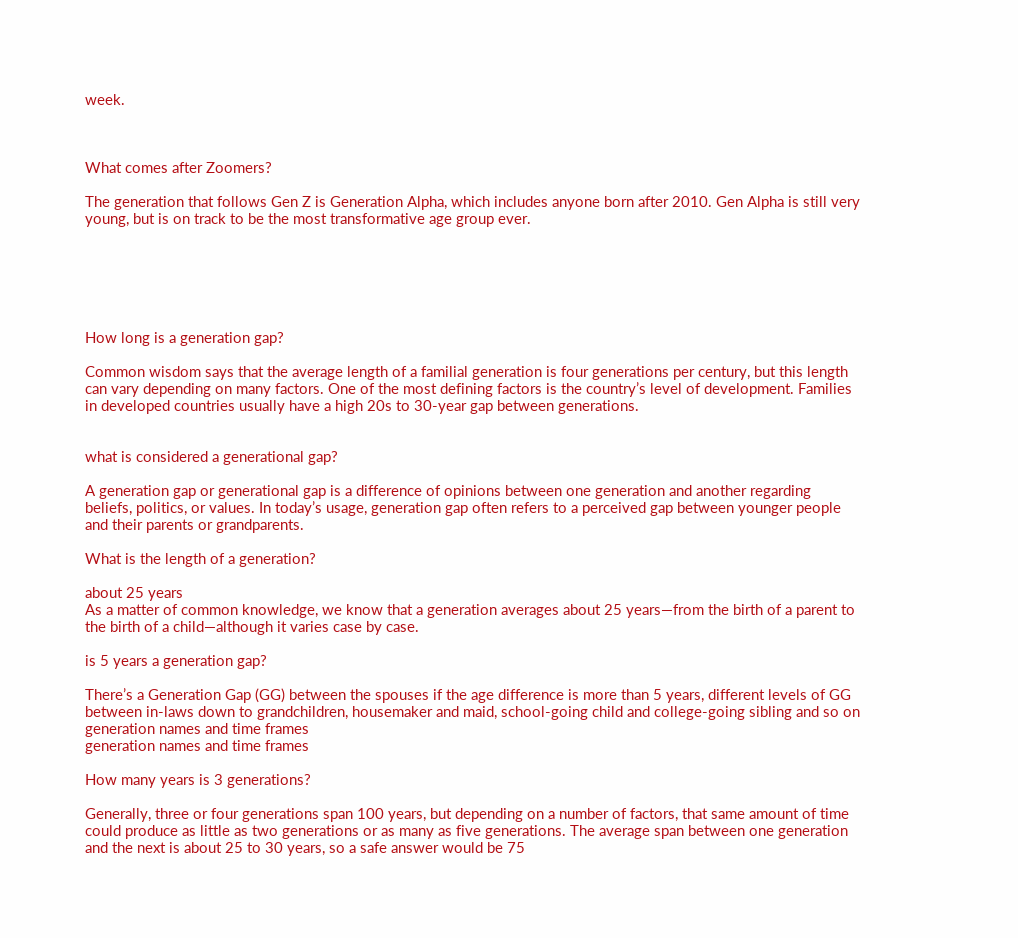week.



What comes after Zoomers?

The generation that follows Gen Z is Generation Alpha, which includes anyone born after 2010. Gen Alpha is still very young, but is on track to be the most transformative age group ever.






How long is a generation gap?

Common wisdom says that the average length of a familial generation is four generations per century, but this length can vary depending on many factors. One of the most defining factors is the country’s level of development. Families in developed countries usually have a high 20s to 30-year gap between generations.


what is considered a generational gap?

A generation gap or generational gap is a difference of opinions between one generation and another regarding beliefs, politics, or values. In today’s usage, generation gap often refers to a perceived gap between younger people and their parents or grandparents.

What is the length of a generation?

about 25 years
As a matter of common knowledge, we know that a generation averages about 25 years—from the birth of a parent to the birth of a child—although it varies case by case.

is 5 years a generation gap?

There’s a Generation Gap (GG) between the spouses if the age difference is more than 5 years, different levels of GG between in-laws down to grandchildren, housemaker and maid, school-going child and college-going sibling and so on
generation names and time frames
generation names and time frames

How many years is 3 generations?

Generally, three or four generations span 100 years, but depending on a number of factors, that same amount of time could produce as little as two generations or as many as five generations. The average span between one generation and the next is about 25 to 30 years, so a safe answer would be 75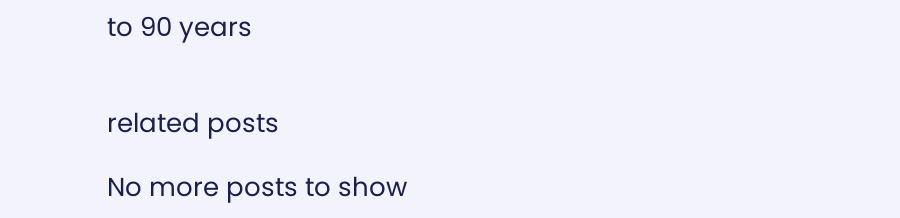to 90 years


related posts

No more posts to show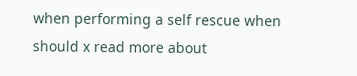when performing a self rescue when should x read more about